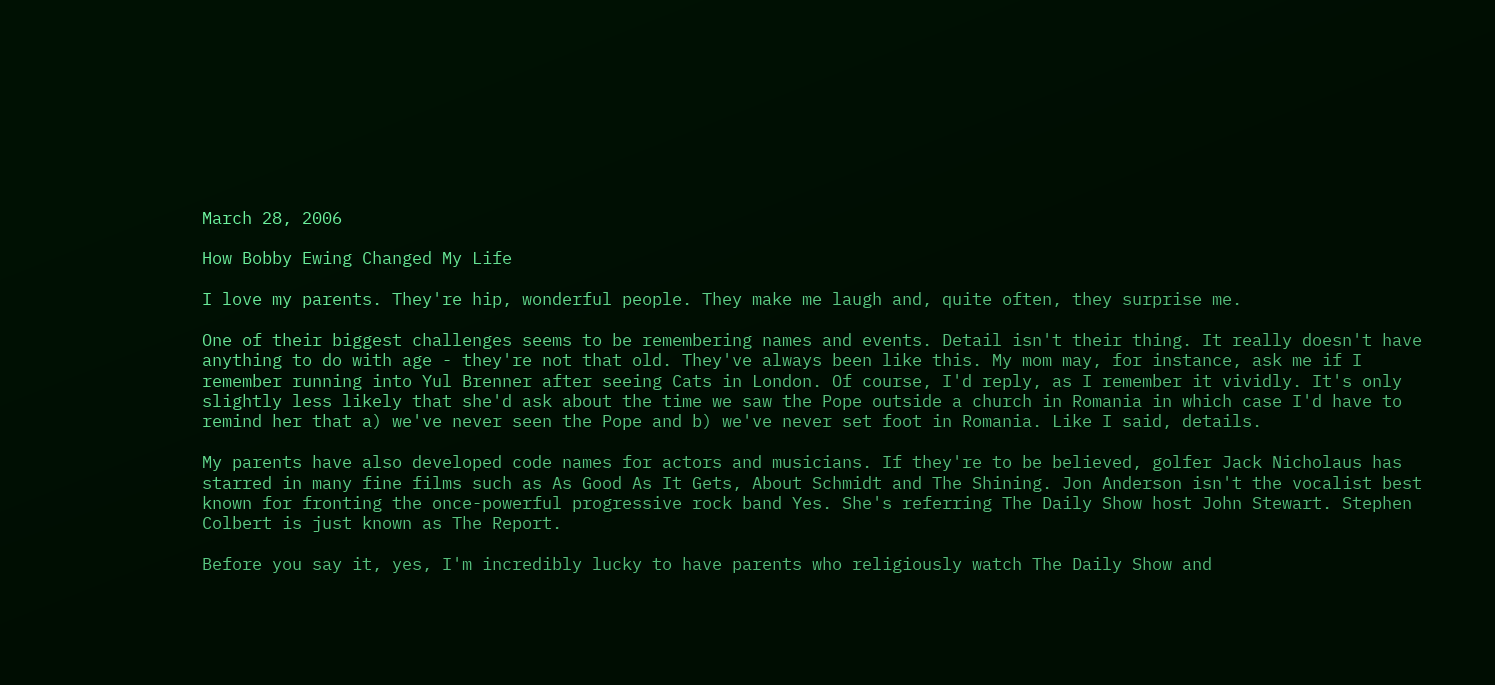March 28, 2006

How Bobby Ewing Changed My Life

I love my parents. They're hip, wonderful people. They make me laugh and, quite often, they surprise me.

One of their biggest challenges seems to be remembering names and events. Detail isn't their thing. It really doesn't have anything to do with age - they're not that old. They've always been like this. My mom may, for instance, ask me if I remember running into Yul Brenner after seeing Cats in London. Of course, I'd reply, as I remember it vividly. It's only slightly less likely that she'd ask about the time we saw the Pope outside a church in Romania in which case I'd have to remind her that a) we've never seen the Pope and b) we've never set foot in Romania. Like I said, details.

My parents have also developed code names for actors and musicians. If they're to be believed, golfer Jack Nicholaus has starred in many fine films such as As Good As It Gets, About Schmidt and The Shining. Jon Anderson isn't the vocalist best known for fronting the once-powerful progressive rock band Yes. She's referring The Daily Show host John Stewart. Stephen Colbert is just known as The Report.

Before you say it, yes, I'm incredibly lucky to have parents who religiously watch The Daily Show and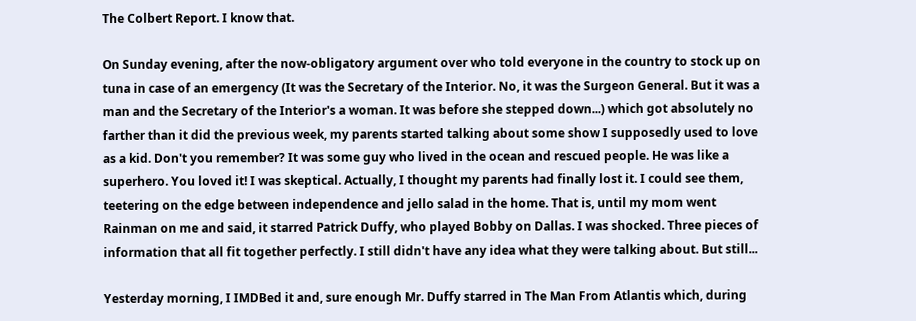The Colbert Report. I know that.

On Sunday evening, after the now-obligatory argument over who told everyone in the country to stock up on tuna in case of an emergency (It was the Secretary of the Interior. No, it was the Surgeon General. But it was a man and the Secretary of the Interior's a woman. It was before she stepped down...) which got absolutely no farther than it did the previous week, my parents started talking about some show I supposedly used to love as a kid. Don't you remember? It was some guy who lived in the ocean and rescued people. He was like a superhero. You loved it! I was skeptical. Actually, I thought my parents had finally lost it. I could see them, teetering on the edge between independence and jello salad in the home. That is, until my mom went Rainman on me and said, it starred Patrick Duffy, who played Bobby on Dallas. I was shocked. Three pieces of information that all fit together perfectly. I still didn't have any idea what they were talking about. But still...

Yesterday morning, I IMDBed it and, sure enough Mr. Duffy starred in The Man From Atlantis which, during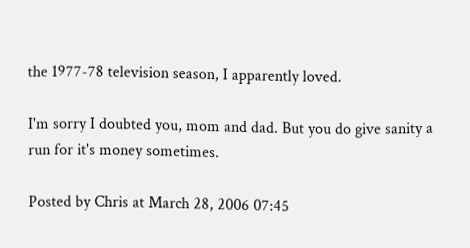the 1977-78 television season, I apparently loved.

I'm sorry I doubted you, mom and dad. But you do give sanity a run for it's money sometimes.

Posted by Chris at March 28, 2006 07:45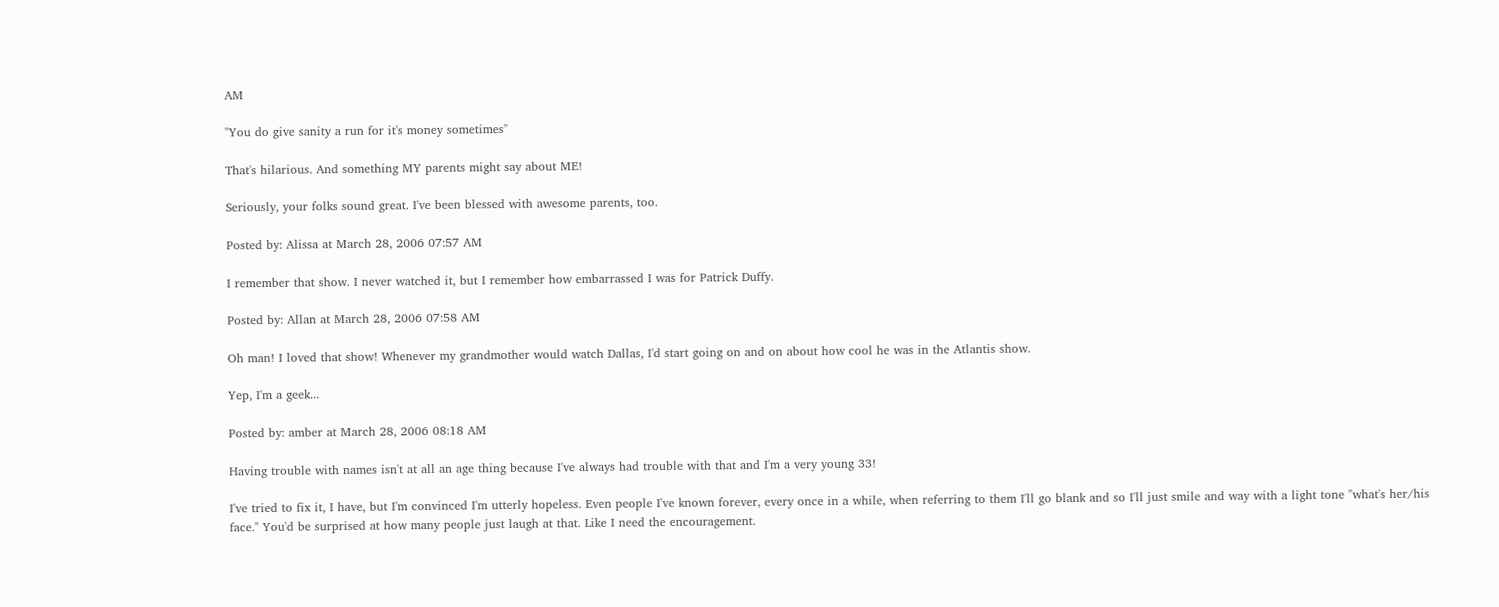AM

"You do give sanity a run for it's money sometimes"

That's hilarious. And something MY parents might say about ME!

Seriously, your folks sound great. I've been blessed with awesome parents, too.

Posted by: Alissa at March 28, 2006 07:57 AM

I remember that show. I never watched it, but I remember how embarrassed I was for Patrick Duffy.

Posted by: Allan at March 28, 2006 07:58 AM

Oh man! I loved that show! Whenever my grandmother would watch Dallas, I'd start going on and on about how cool he was in the Atlantis show.

Yep, I'm a geek...

Posted by: amber at March 28, 2006 08:18 AM

Having trouble with names isn't at all an age thing because I've always had trouble with that and I'm a very young 33!

I've tried to fix it, I have, but I'm convinced I'm utterly hopeless. Even people I've known forever, every once in a while, when referring to them I'll go blank and so I'll just smile and way with a light tone "what's her/his face." You'd be surprised at how many people just laugh at that. Like I need the encouragement.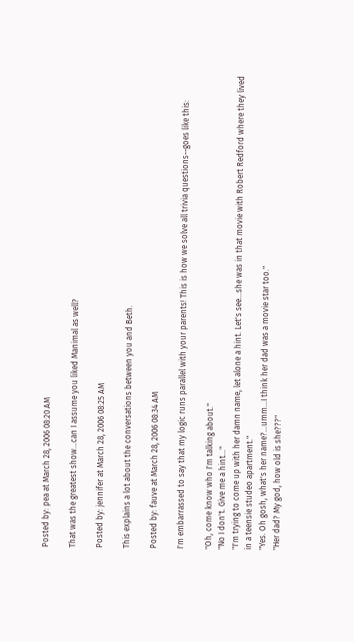Posted by: pea at March 28, 2006 08:20 AM

That was the greatest show...can I assume you liked Manimal as well?

Posted by: jennifer at March 28, 2006 08:25 AM

This explains a lot about the conversations between you and Beth.

Posted by: fauve at March 28, 2006 08:34 AM

I'm embarrassed to say that my logic runs parallel with your parents! This is how we solve all trivia questions--goes like this:

"Oh, come know who I'm talking about."
"No I don't. Give me a hint..."
"I'm trying to come up with her damn name, let alone a hint. Let's see...she was in that movie with Robert Redford where they lived in a teensie studeo apartment."
"Yes. Oh gosh, what's her name?...umm...I think her dad was a movie star too."
"Her dad? My god, how old is she???"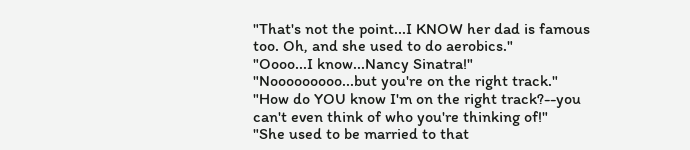"That's not the point...I KNOW her dad is famous too. Oh, and she used to do aerobics."
"Oooo...I know...Nancy Sinatra!"
"Nooooooooo...but you're on the right track."
"How do YOU know I'm on the right track?--you can't even think of who you're thinking of!"
"She used to be married to that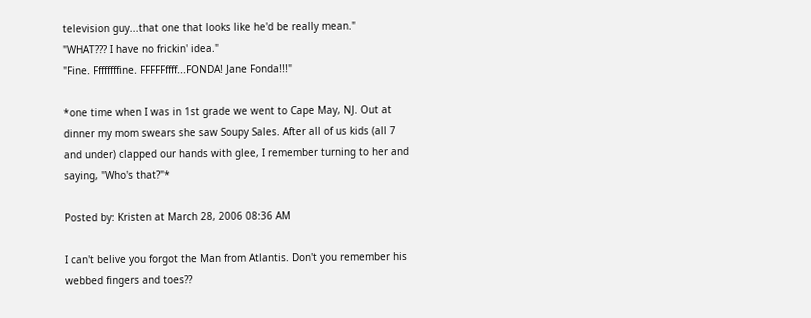television guy...that one that looks like he'd be really mean."
"WHAT??? I have no frickin' idea."
"Fine. Ffffffffine. FFFFFffff...FONDA! Jane Fonda!!!"

*one time when I was in 1st grade we went to Cape May, NJ. Out at dinner my mom swears she saw Soupy Sales. After all of us kids (all 7 and under) clapped our hands with glee, I remember turning to her and saying, "Who's that?"*

Posted by: Kristen at March 28, 2006 08:36 AM

I can't belive you forgot the Man from Atlantis. Don't you remember his webbed fingers and toes??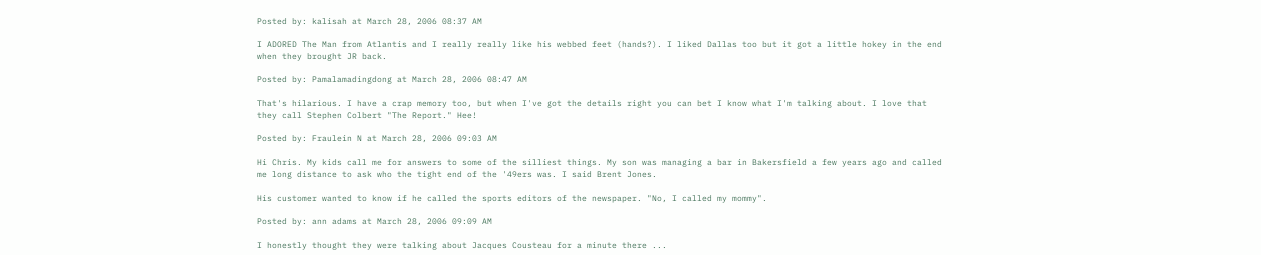Posted by: kalisah at March 28, 2006 08:37 AM

I ADORED The Man from Atlantis and I really really like his webbed feet (hands?). I liked Dallas too but it got a little hokey in the end when they brought JR back.

Posted by: Pamalamadingdong at March 28, 2006 08:47 AM

That's hilarious. I have a crap memory too, but when I've got the details right you can bet I know what I'm talking about. I love that they call Stephen Colbert "The Report." Hee!

Posted by: Fraulein N at March 28, 2006 09:03 AM

Hi Chris. My kids call me for answers to some of the silliest things. My son was managing a bar in Bakersfield a few years ago and called me long distance to ask who the tight end of the '49ers was. I said Brent Jones.

His customer wanted to know if he called the sports editors of the newspaper. "No, I called my mommy".

Posted by: ann adams at March 28, 2006 09:09 AM

I honestly thought they were talking about Jacques Cousteau for a minute there ...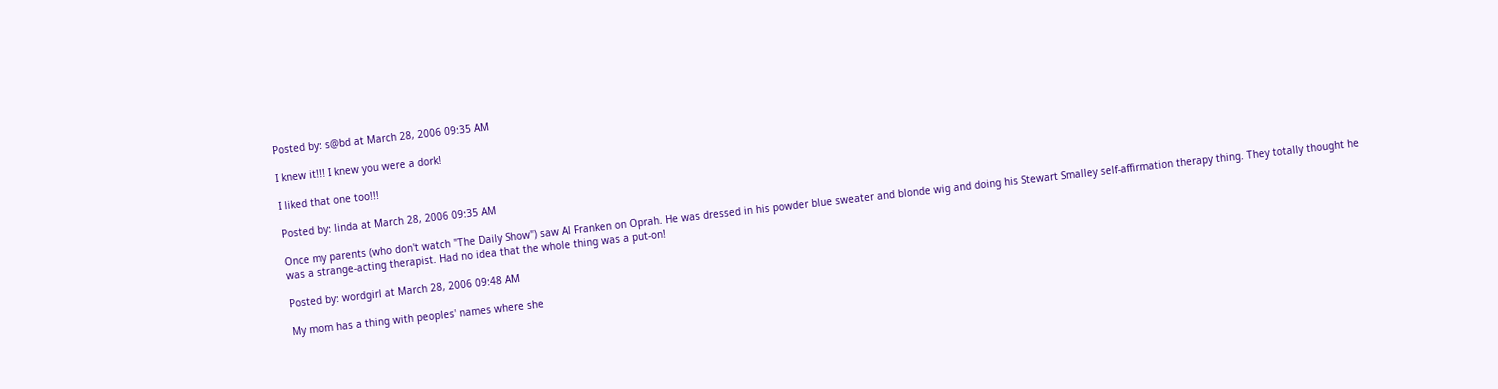Posted by: s@bd at March 28, 2006 09:35 AM

I knew it!!! I knew you were a dork!

I liked that one too!!!

Posted by: linda at March 28, 2006 09:35 AM

Once my parents (who don't watch "The Daily Show") saw Al Franken on Oprah. He was dressed in his powder blue sweater and blonde wig and doing his Stewart Smalley self-affirmation therapy thing. They totally thought he was a strange-acting therapist. Had no idea that the whole thing was a put-on!

Posted by: wordgirl at March 28, 2006 09:48 AM

My mom has a thing with peoples' names where she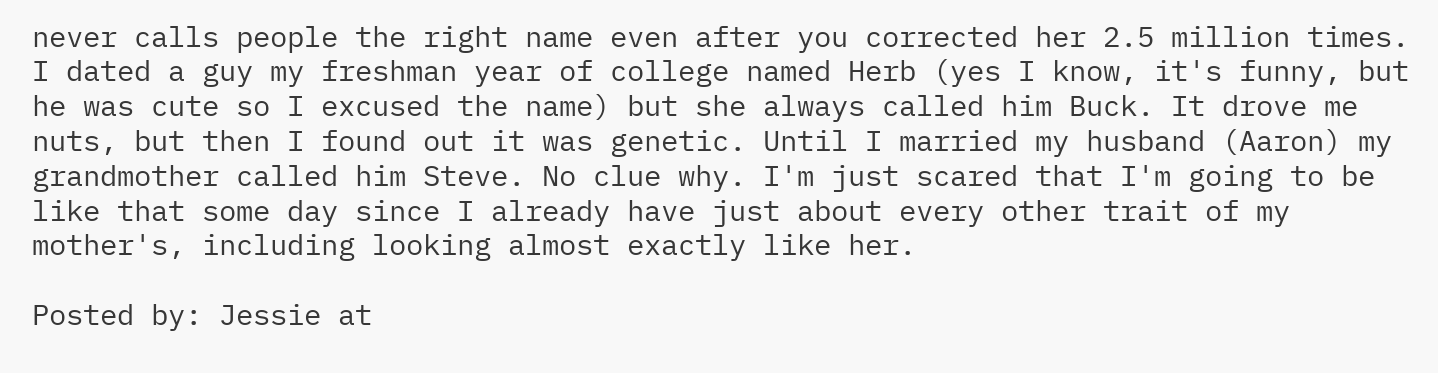never calls people the right name even after you corrected her 2.5 million times. I dated a guy my freshman year of college named Herb (yes I know, it's funny, but he was cute so I excused the name) but she always called him Buck. It drove me nuts, but then I found out it was genetic. Until I married my husband (Aaron) my grandmother called him Steve. No clue why. I'm just scared that I'm going to be like that some day since I already have just about every other trait of my mother's, including looking almost exactly like her.

Posted by: Jessie at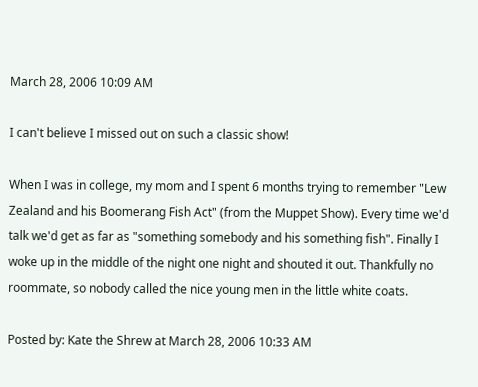March 28, 2006 10:09 AM

I can't believe I missed out on such a classic show!

When I was in college, my mom and I spent 6 months trying to remember "Lew Zealand and his Boomerang Fish Act" (from the Muppet Show). Every time we'd talk we'd get as far as "something somebody and his something fish". Finally I woke up in the middle of the night one night and shouted it out. Thankfully no roommate, so nobody called the nice young men in the little white coats.

Posted by: Kate the Shrew at March 28, 2006 10:33 AM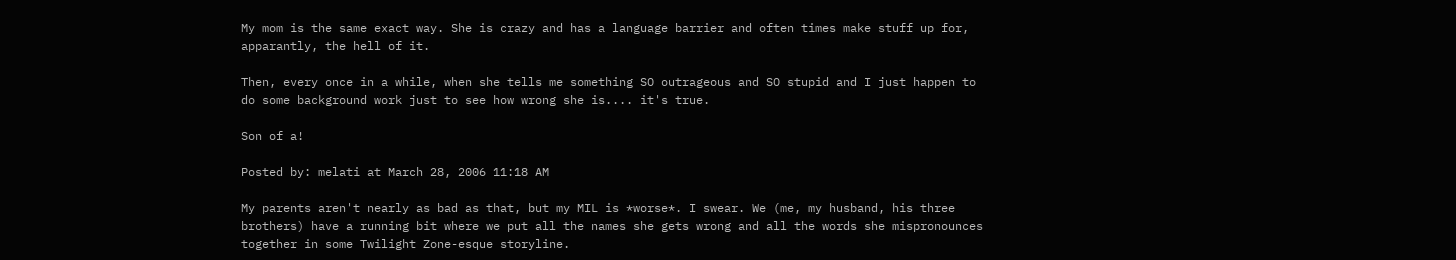My mom is the same exact way. She is crazy and has a language barrier and often times make stuff up for, apparantly, the hell of it.

Then, every once in a while, when she tells me something SO outrageous and SO stupid and I just happen to do some background work just to see how wrong she is.... it's true.

Son of a!

Posted by: melati at March 28, 2006 11:18 AM

My parents aren't nearly as bad as that, but my MIL is *worse*. I swear. We (me, my husband, his three brothers) have a running bit where we put all the names she gets wrong and all the words she mispronounces together in some Twilight Zone-esque storyline.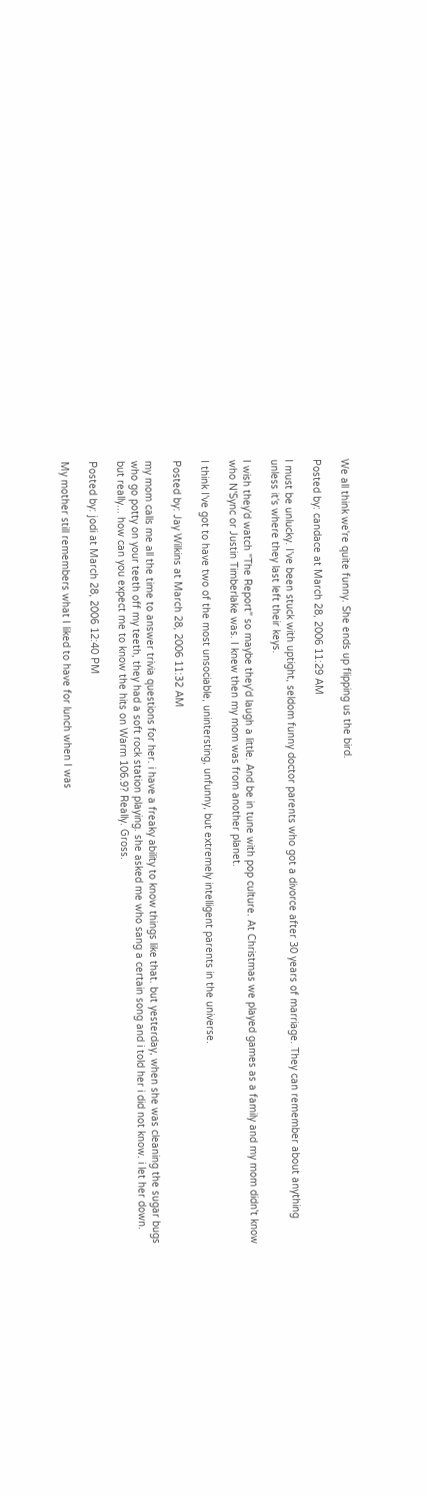We all think we're quite funny. She ends up flipping us the bird.

Posted by: candace at March 28, 2006 11:29 AM

I must be unlucky. I've been stuck with uptight, seldom funny doctor parents who got a divorce after 30 years of marriage. They can remember about anything unless it's where they last left their keys.

I wish they'd watch "The Report" so maybe they'd laugh a little. And be in tune with pop culture. At Christmas we played games as a family and my mom didn't know who N'Sync or Justin Timberlake was. I knew then my mom was from another planet.

I think I've got to have two of the most unsociable, unintersting, unfunny, but extremely intelligent parents in the universe.

Posted by: Jay Wilkins at March 28, 2006 11:32 AM

my mom calls me all the time to answer trivia questions for her. i have a freaky ability to know things like that. but yesterday, when she was cleaning the sugar bugs who go potty on your teeth off my teeth, they had a soft rock station playing. she asked me who sang a certain song and i told her i did not know. i let her down. but really... how can you expect me to know the hits on Warm 106.9? Really. Gross.

Posted by: jodi at March 28, 2006 12:40 PM

My mother still remembers what I liked to have for lunch when I was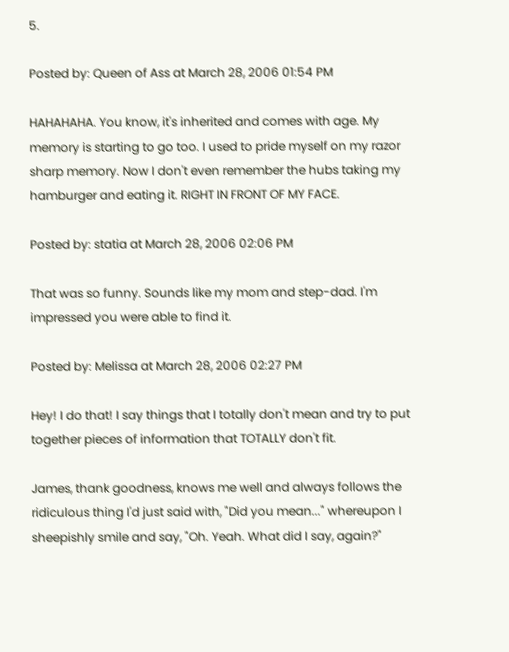5.

Posted by: Queen of Ass at March 28, 2006 01:54 PM

HAHAHAHA. You know, it's inherited and comes with age. My memory is starting to go too. I used to pride myself on my razor sharp memory. Now I don't even remember the hubs taking my hamburger and eating it. RIGHT IN FRONT OF MY FACE.

Posted by: statia at March 28, 2006 02:06 PM

That was so funny. Sounds like my mom and step-dad. I'm impressed you were able to find it.

Posted by: Melissa at March 28, 2006 02:27 PM

Hey! I do that! I say things that I totally don't mean and try to put together pieces of information that TOTALLY don't fit.

James, thank goodness, knows me well and always follows the ridiculous thing I'd just said with, "Did you mean..." whereupon I sheepishly smile and say, "Oh. Yeah. What did I say, again?"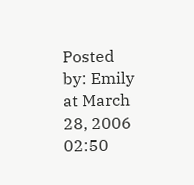Posted by: Emily at March 28, 2006 02:50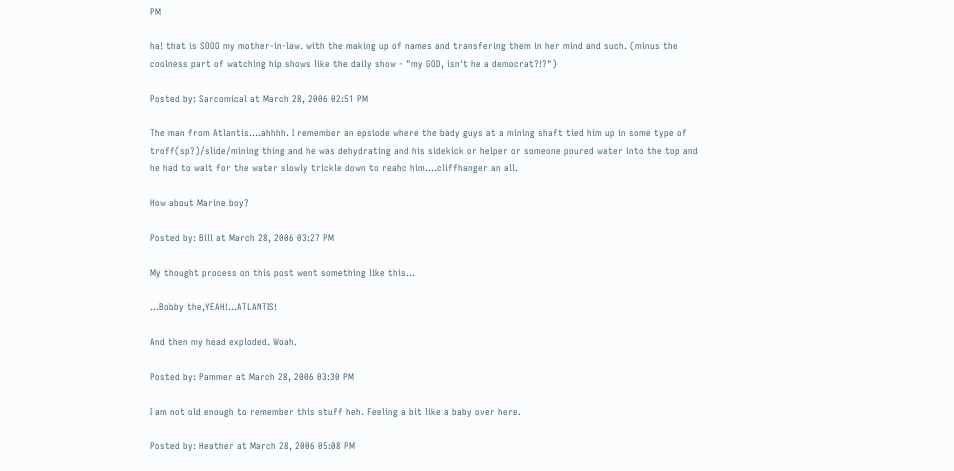PM

ha! that is SOOO my mother-in-law. with the making up of names and transfering them in her mind and such. (minus the coolness part of watching hip shows like the daily show - "my GOD, isn't he a democrat?!?")

Posted by: Sarcomical at March 28, 2006 02:51 PM

The man from Atlantis....ahhhh. I remember an epsiode where the bady guys at a mining shaft tied him up in some type of troff(sp?)/slide/mining thing and he was dehydrating and his sidekick or helper or someone poured water into the top and he had to wait for the water slowly trickle down to reahc him....cliffhanger an all.

How about Marine boy?

Posted by: Bill at March 28, 2006 03:27 PM

My thought process on this post went something like this...

...Bobby the,YEAH!...ATLANTIS!

And then my head exploded. Woah.

Posted by: Pammer at March 28, 2006 03:30 PM

I am not old enough to remember this stuff heh. Feeling a bit like a baby over here.

Posted by: Heather at March 28, 2006 05:08 PM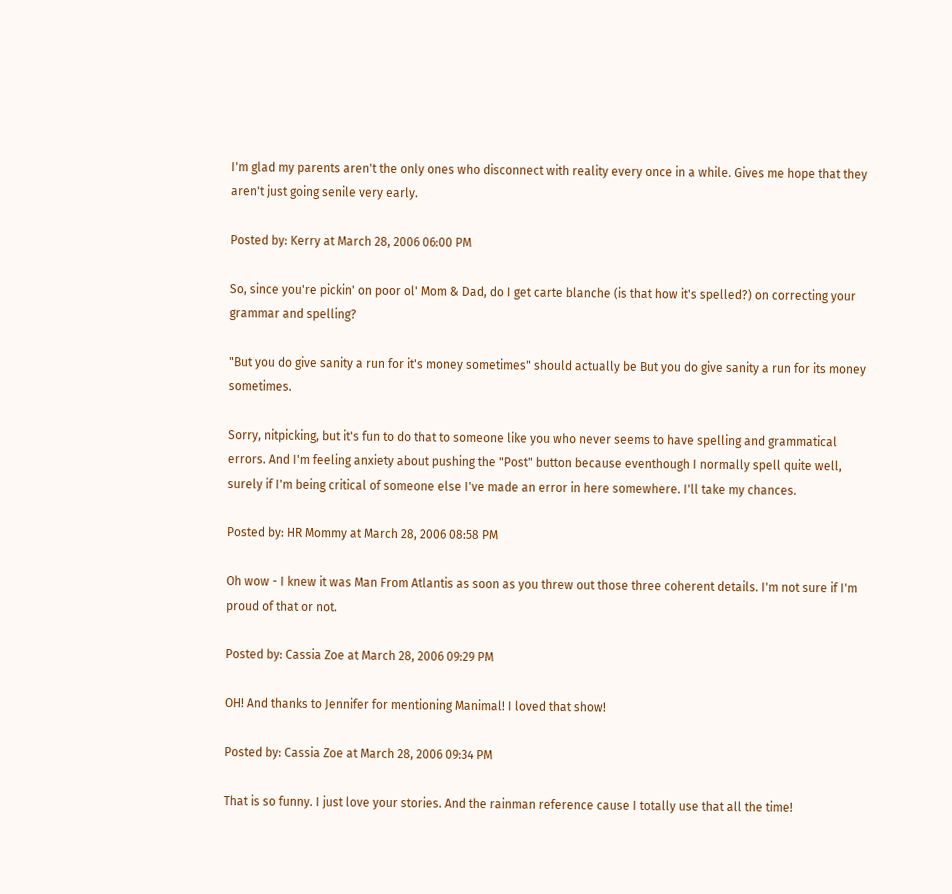I'm glad my parents aren't the only ones who disconnect with reality every once in a while. Gives me hope that they aren't just going senile very early.

Posted by: Kerry at March 28, 2006 06:00 PM

So, since you're pickin' on poor ol' Mom & Dad, do I get carte blanche (is that how it's spelled?) on correcting your grammar and spelling?

"But you do give sanity a run for it's money sometimes" should actually be But you do give sanity a run for its money sometimes.

Sorry, nitpicking, but it's fun to do that to someone like you who never seems to have spelling and grammatical errors. And I'm feeling anxiety about pushing the "Post" button because eventhough I normally spell quite well, surely if I'm being critical of someone else I've made an error in here somewhere. I'll take my chances.

Posted by: HR Mommy at March 28, 2006 08:58 PM

Oh wow - I knew it was Man From Atlantis as soon as you threw out those three coherent details. I'm not sure if I'm proud of that or not.

Posted by: Cassia Zoe at March 28, 2006 09:29 PM

OH! And thanks to Jennifer for mentioning Manimal! I loved that show!

Posted by: Cassia Zoe at March 28, 2006 09:34 PM

That is so funny. I just love your stories. And the rainman reference cause I totally use that all the time!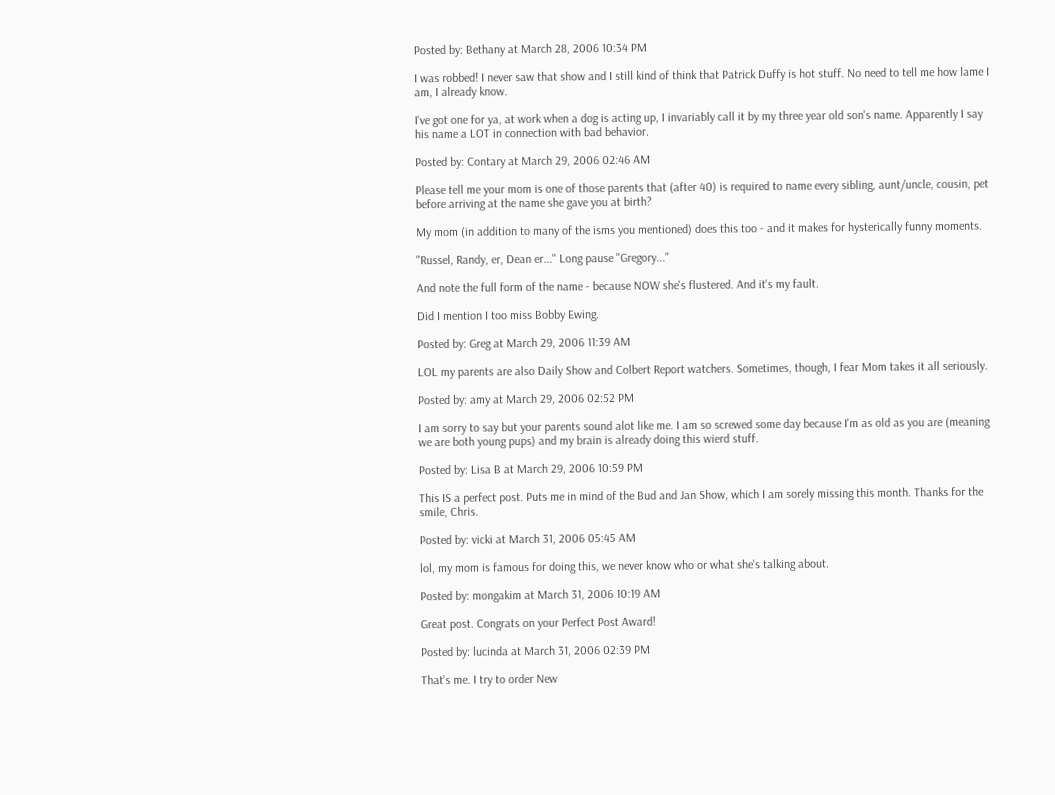Posted by: Bethany at March 28, 2006 10:34 PM

I was robbed! I never saw that show and I still kind of think that Patrick Duffy is hot stuff. No need to tell me how lame I am, I already know.

I've got one for ya, at work when a dog is acting up, I invariably call it by my three year old son's name. Apparently I say his name a LOT in connection with bad behavior.

Posted by: Contary at March 29, 2006 02:46 AM

Please tell me your mom is one of those parents that (after 40) is required to name every sibling, aunt/uncle, cousin, pet before arriving at the name she gave you at birth?

My mom (in addition to many of the isms you mentioned) does this too - and it makes for hysterically funny moments.

"Russel, Randy, er, Dean er..." Long pause "Gregory..."

And note the full form of the name - because NOW she's flustered. And it's my fault.

Did I mention I too miss Bobby Ewing.

Posted by: Greg at March 29, 2006 11:39 AM

LOL my parents are also Daily Show and Colbert Report watchers. Sometimes, though, I fear Mom takes it all seriously.

Posted by: amy at March 29, 2006 02:52 PM

I am sorry to say but your parents sound alot like me. I am so screwed some day because I'm as old as you are (meaning we are both young pups) and my brain is already doing this wierd stuff.

Posted by: Lisa B at March 29, 2006 10:59 PM

This IS a perfect post. Puts me in mind of the Bud and Jan Show, which I am sorely missing this month. Thanks for the smile, Chris.

Posted by: vicki at March 31, 2006 05:45 AM

lol, my mom is famous for doing this, we never know who or what she's talking about.

Posted by: mongakim at March 31, 2006 10:19 AM

Great post. Congrats on your Perfect Post Award!

Posted by: lucinda at March 31, 2006 02:39 PM

That's me. I try to order New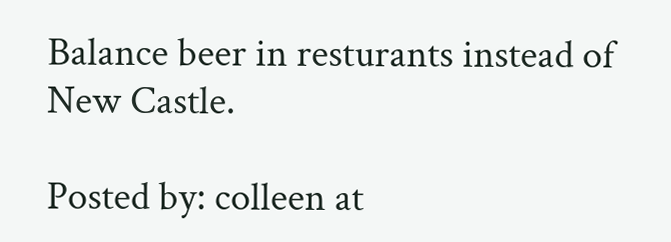Balance beer in resturants instead of New Castle.

Posted by: colleen at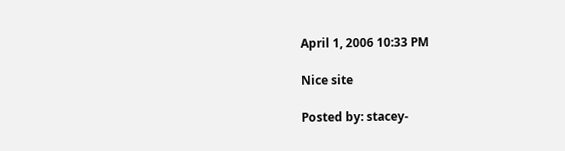April 1, 2006 10:33 PM

Nice site

Posted by: stacey-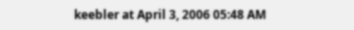keebler at April 3, 2006 05:48 AM